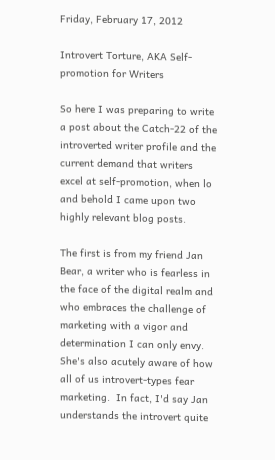Friday, February 17, 2012

Introvert Torture, AKA Self-promotion for Writers

So here I was preparing to write a post about the Catch-22 of the introverted writer profile and the current demand that writers excel at self-promotion, when lo and behold I came upon two highly relevant blog posts.

The first is from my friend Jan Bear, a writer who is fearless in the face of the digital realm and who embraces the challenge of marketing with a vigor and determination I can only envy.  She's also acutely aware of how all of us introvert-types fear marketing.  In fact, I'd say Jan understands the introvert quite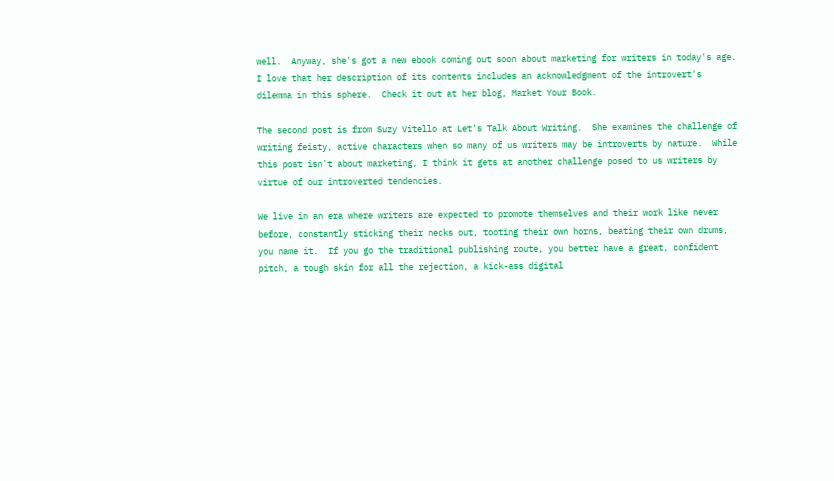well.  Anyway, she's got a new ebook coming out soon about marketing for writers in today's age.  I love that her description of its contents includes an acknowledgment of the introvert's dilemma in this sphere.  Check it out at her blog, Market Your Book.

The second post is from Suzy Vitello at Let's Talk About Writing.  She examines the challenge of writing feisty, active characters when so many of us writers may be introverts by nature.  While this post isn't about marketing, I think it gets at another challenge posed to us writers by virtue of our introverted tendencies.

We live in an era where writers are expected to promote themselves and their work like never before, constantly sticking their necks out, tooting their own horns, beating their own drums, you name it.  If you go the traditional publishing route, you better have a great, confident pitch, a tough skin for all the rejection, a kick-ass digital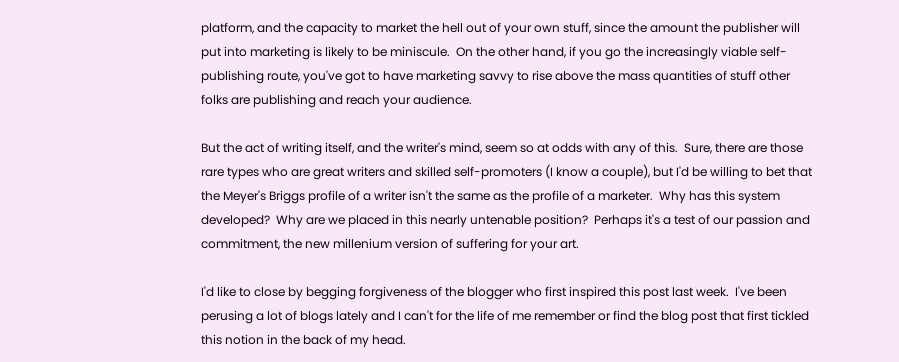platform, and the capacity to market the hell out of your own stuff, since the amount the publisher will put into marketing is likely to be miniscule.  On the other hand, if you go the increasingly viable self-publishing route, you've got to have marketing savvy to rise above the mass quantities of stuff other folks are publishing and reach your audience.

But the act of writing itself, and the writer's mind, seem so at odds with any of this.  Sure, there are those rare types who are great writers and skilled self-promoters (I know a couple), but I'd be willing to bet that the Meyer's Briggs profile of a writer isn't the same as the profile of a marketer.  Why has this system developed?  Why are we placed in this nearly untenable position?  Perhaps it's a test of our passion and commitment, the new millenium version of suffering for your art.

I'd like to close by begging forgiveness of the blogger who first inspired this post last week.  I've been perusing a lot of blogs lately and I can't for the life of me remember or find the blog post that first tickled this notion in the back of my head.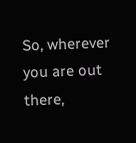So, wherever you are out there,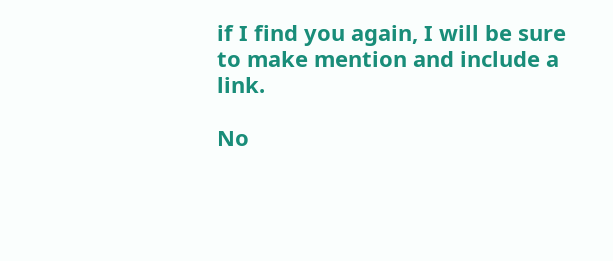if I find you again, I will be sure to make mention and include a link.

No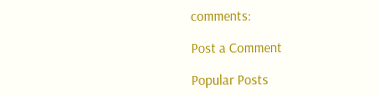comments:

Post a Comment

Popular Posts